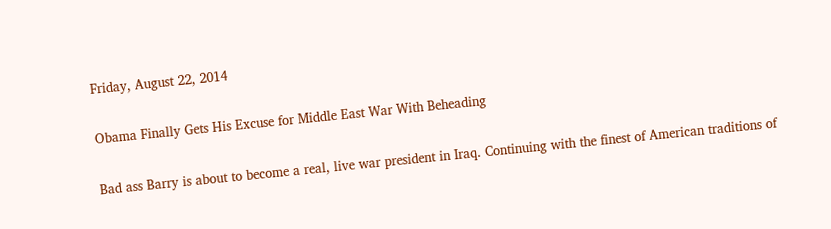Friday, August 22, 2014

Obama Finally Gets His Excuse for Middle East War With Beheading

Bad ass Barry is about to become a real, live war president in Iraq. Continuing with the finest of American traditions of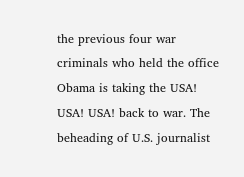the previous four war criminals who held the office Obama is taking the USA! USA! USA! back to war. The beheading of U.S. journalist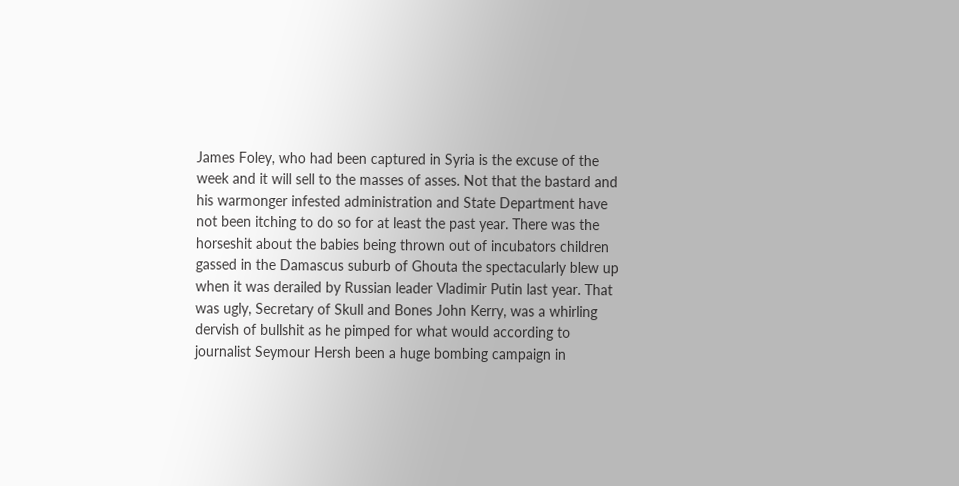James Foley, who had been captured in Syria is the excuse of the week and it will sell to the masses of asses. Not that the bastard and his warmonger infested administration and State Department have not been itching to do so for at least the past year. There was the horseshit about the babies being thrown out of incubators children gassed in the Damascus suburb of Ghouta the spectacularly blew up when it was derailed by Russian leader Vladimir Putin last year. That was ugly, Secretary of Skull and Bones John Kerry, was a whirling dervish of bullshit as he pimped for what would according to journalist Seymour Hersh been a huge bombing campaign in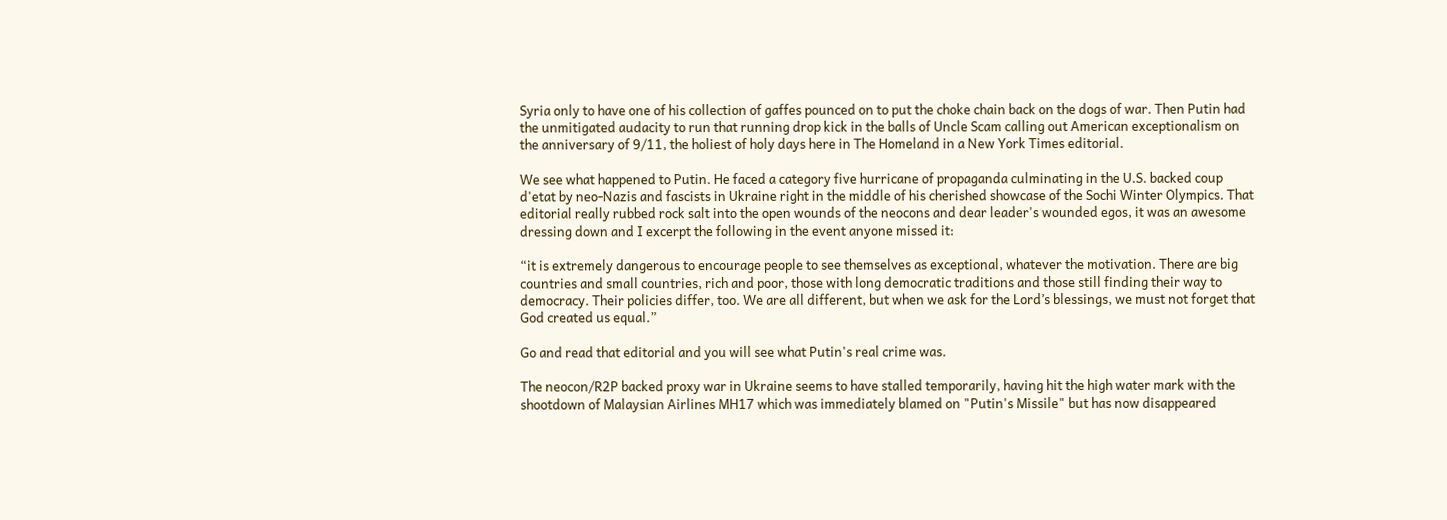Syria only to have one of his collection of gaffes pounced on to put the choke chain back on the dogs of war. Then Putin had the unmitigated audacity to run that running drop kick in the balls of Uncle Scam calling out American exceptionalism on the anniversary of 9/11, the holiest of holy days here in The Homeland in a New York Times editorial.

We see what happened to Putin. He faced a category five hurricane of propaganda culminating in the U.S. backed coup d'etat by neo-Nazis and fascists in Ukraine right in the middle of his cherished showcase of the Sochi Winter Olympics. That editorial really rubbed rock salt into the open wounds of the neocons and dear leader's wounded egos, it was an awesome dressing down and I excerpt the following in the event anyone missed it:

“it is extremely dangerous to encourage people to see themselves as exceptional, whatever the motivation. There are big countries and small countries, rich and poor, those with long democratic traditions and those still finding their way to democracy. Their policies differ, too. We are all different, but when we ask for the Lord’s blessings, we must not forget that God created us equal.”

Go and read that editorial and you will see what Putin's real crime was.

The neocon/R2P backed proxy war in Ukraine seems to have stalled temporarily, having hit the high water mark with the shootdown of Malaysian Airlines MH17 which was immediately blamed on "Putin's Missile" but has now disappeared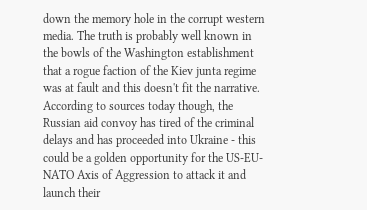down the memory hole in the corrupt western media. The truth is probably well known in the bowls of the Washington establishment that a rogue faction of the Kiev junta regime was at fault and this doesn't fit the narrative. According to sources today though, the Russian aid convoy has tired of the criminal delays and has proceeded into Ukraine - this could be a golden opportunity for the US-EU-NATO Axis of Aggression to attack it and launch their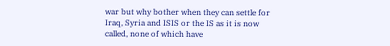war but why bother when they can settle for Iraq, Syria and ISIS or the IS as it is now called, none of which have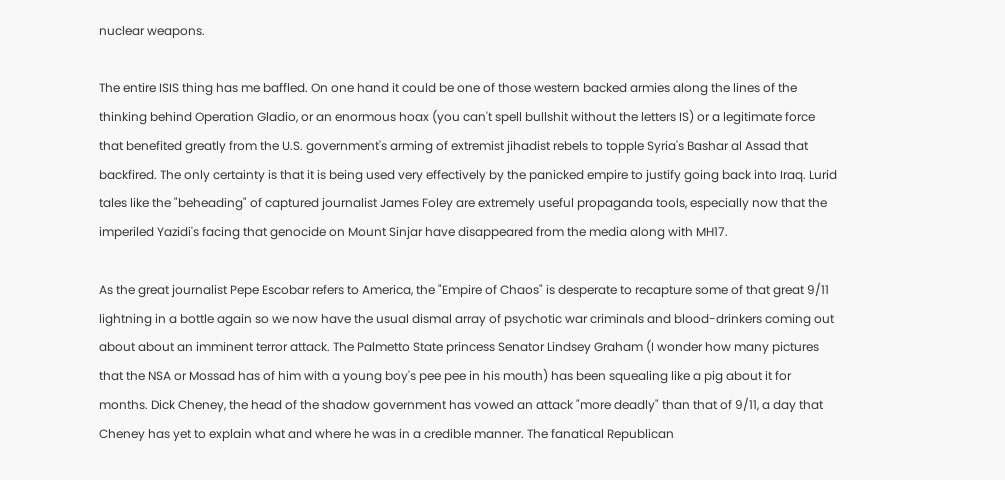nuclear weapons.

The entire ISIS thing has me baffled. On one hand it could be one of those western backed armies along the lines of the thinking behind Operation Gladio, or an enormous hoax (you can't spell bullshit without the letters IS) or a legitimate force that benefited greatly from the U.S. government's arming of extremist jihadist rebels to topple Syria's Bashar al Assad that backfired. The only certainty is that it is being used very effectively by the panicked empire to justify going back into Iraq. Lurid tales like the "beheading" of captured journalist James Foley are extremely useful propaganda tools, especially now that the imperiled Yazidi's facing that genocide on Mount Sinjar have disappeared from the media along with MH17.

As the great journalist Pepe Escobar refers to America, the "Empire of Chaos" is desperate to recapture some of that great 9/11 lightning in a bottle again so we now have the usual dismal array of psychotic war criminals and blood-drinkers coming out about about an imminent terror attack. The Palmetto State princess Senator Lindsey Graham (I wonder how many pictures that the NSA or Mossad has of him with a young boy's pee pee in his mouth) has been squealing like a pig about it for months. Dick Cheney, the head of the shadow government has vowed an attack "more deadly" than that of 9/11, a day that Cheney has yet to explain what and where he was in a credible manner. The fanatical Republican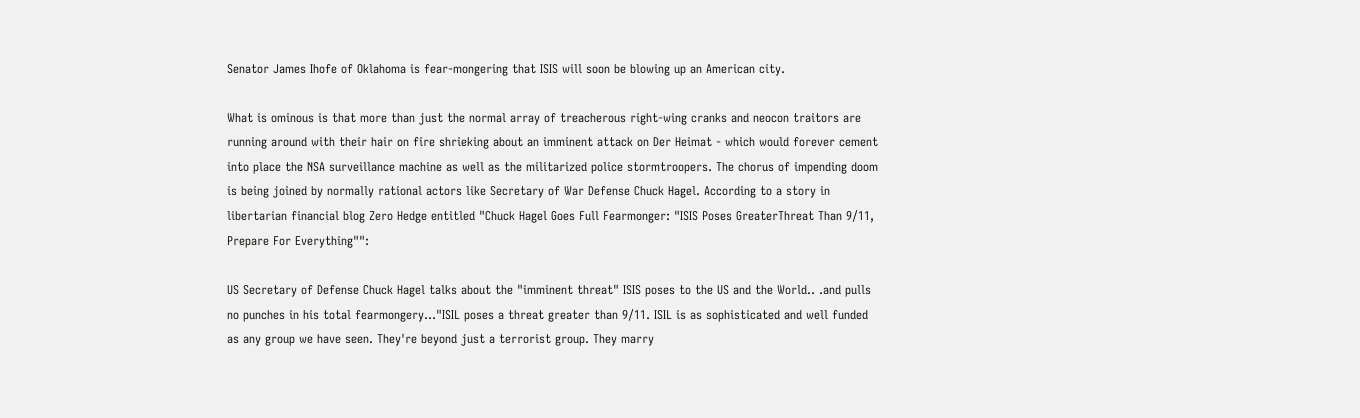Senator James Ihofe of Oklahoma is fear-mongering that ISIS will soon be blowing up an American city.

What is ominous is that more than just the normal array of treacherous right-wing cranks and neocon traitors are running around with their hair on fire shrieking about an imminent attack on Der Heimat - which would forever cement into place the NSA surveillance machine as well as the militarized police stormtroopers. The chorus of impending doom is being joined by normally rational actors like Secretary of War Defense Chuck Hagel. According to a story in libertarian financial blog Zero Hedge entitled "Chuck Hagel Goes Full Fearmonger: "ISIS Poses GreaterThreat Than 9/11, Prepare For Everything"":

US Secretary of Defense Chuck Hagel talks about the "imminent threat" ISIS poses to the US and the World.. .and pulls no punches in his total fearmongery..."ISIL poses a threat greater than 9/11. ISIL is as sophisticated and well funded as any group we have seen. They're beyond just a terrorist group. They marry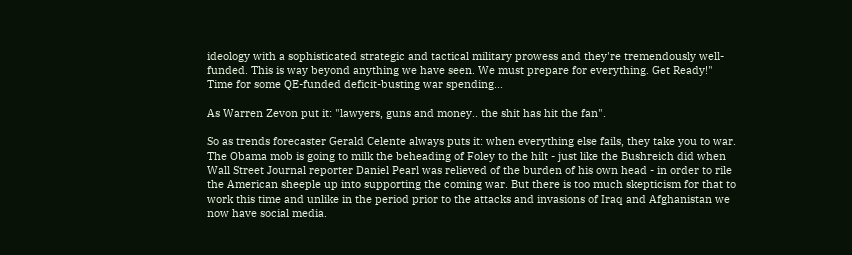ideology with a sophisticated strategic and tactical military prowess and they're tremendously well-funded. This is way beyond anything we have seen. We must prepare for everything. Get Ready!" Time for some QE-funded deficit-busting war spending...

As Warren Zevon put it: "lawyers, guns and money.. the shit has hit the fan".

So as trends forecaster Gerald Celente always puts it: when everything else fails, they take you to war. The Obama mob is going to milk the beheading of Foley to the hilt - just like the Bushreich did when Wall Street Journal reporter Daniel Pearl was relieved of the burden of his own head - in order to rile the American sheeple up into supporting the coming war. But there is too much skepticism for that to work this time and unlike in the period prior to the attacks and invasions of Iraq and Afghanistan we now have social media.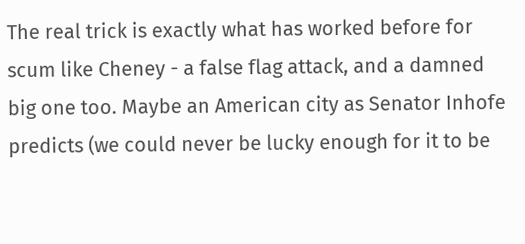The real trick is exactly what has worked before for scum like Cheney - a false flag attack, and a damned big one too. Maybe an American city as Senator Inhofe predicts (we could never be lucky enough for it to be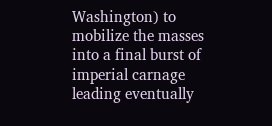Washington) to mobilize the masses into a final burst of imperial carnage leading eventually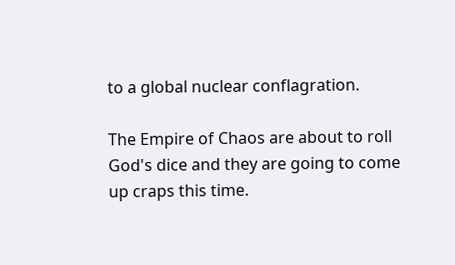to a global nuclear conflagration.

The Empire of Chaos are about to roll God's dice and they are going to come up craps this time.